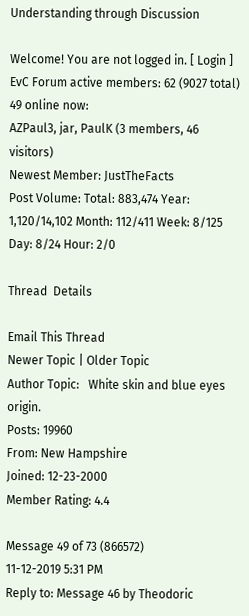Understanding through Discussion

Welcome! You are not logged in. [ Login ]
EvC Forum active members: 62 (9027 total)
49 online now:
AZPaul3, jar, PaulK (3 members, 46 visitors)
Newest Member: JustTheFacts
Post Volume: Total: 883,474 Year: 1,120/14,102 Month: 112/411 Week: 8/125 Day: 8/24 Hour: 2/0

Thread  Details

Email This Thread
Newer Topic | Older Topic
Author Topic:   White skin and blue eyes origin.
Posts: 19960
From: New Hampshire
Joined: 12-23-2000
Member Rating: 4.4

Message 49 of 73 (866572)
11-12-2019 5:31 PM
Reply to: Message 46 by Theodoric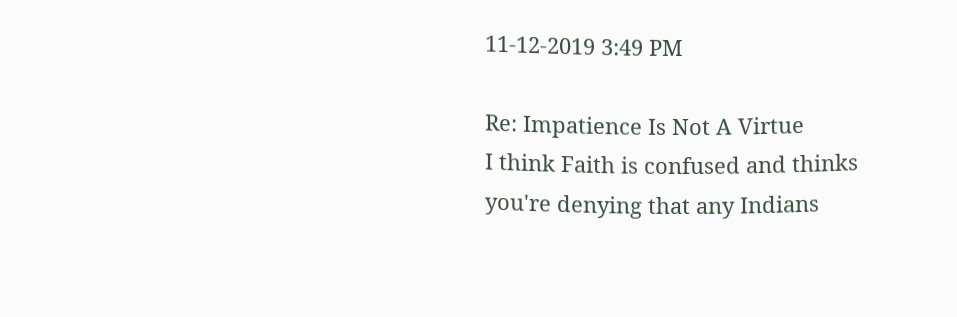11-12-2019 3:49 PM

Re: Impatience Is Not A Virtue
I think Faith is confused and thinks you're denying that any Indians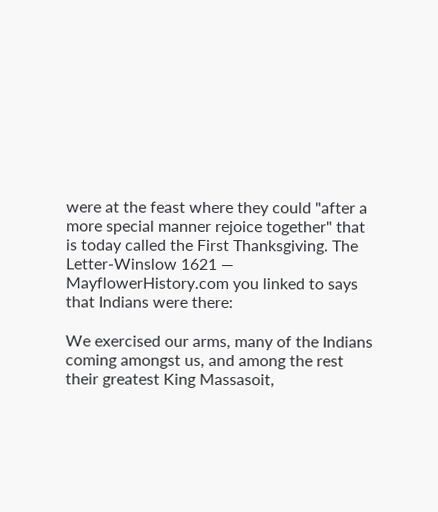were at the feast where they could "after a more special manner rejoice together" that is today called the First Thanksgiving. The Letter-Winslow 1621 — MayflowerHistory.com you linked to says that Indians were there:

We exercised our arms, many of the Indians coming amongst us, and among the rest their greatest King Massasoit,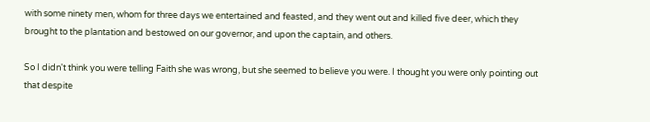with some ninety men, whom for three days we entertained and feasted, and they went out and killed five deer, which they brought to the plantation and bestowed on our governor, and upon the captain, and others.

So I didn't think you were telling Faith she was wrong, but she seemed to believe you were. I thought you were only pointing out that despite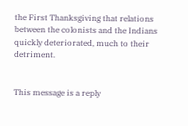the First Thanksgiving that relations between the colonists and the Indians quickly deteriorated, much to their detriment.


This message is a reply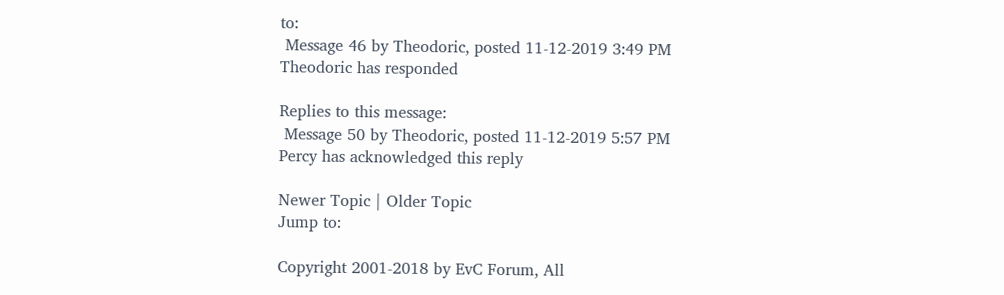to:
 Message 46 by Theodoric, posted 11-12-2019 3:49 PM Theodoric has responded

Replies to this message:
 Message 50 by Theodoric, posted 11-12-2019 5:57 PM Percy has acknowledged this reply

Newer Topic | Older Topic
Jump to:

Copyright 2001-2018 by EvC Forum, All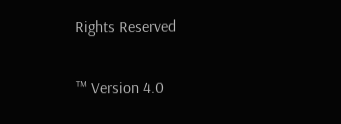Rights Reserved

™ Version 4.0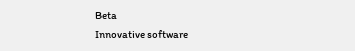Beta
Innovative software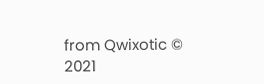from Qwixotic © 2021